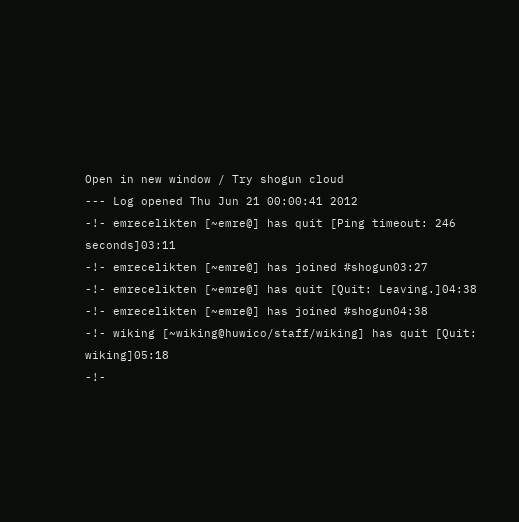Open in new window / Try shogun cloud
--- Log opened Thu Jun 21 00:00:41 2012
-!- emrecelikten [~emre@] has quit [Ping timeout: 246 seconds]03:11
-!- emrecelikten [~emre@] has joined #shogun03:27
-!- emrecelikten [~emre@] has quit [Quit: Leaving.]04:38
-!- emrecelikten [~emre@] has joined #shogun04:38
-!- wiking [~wiking@huwico/staff/wiking] has quit [Quit: wiking]05:18
-!-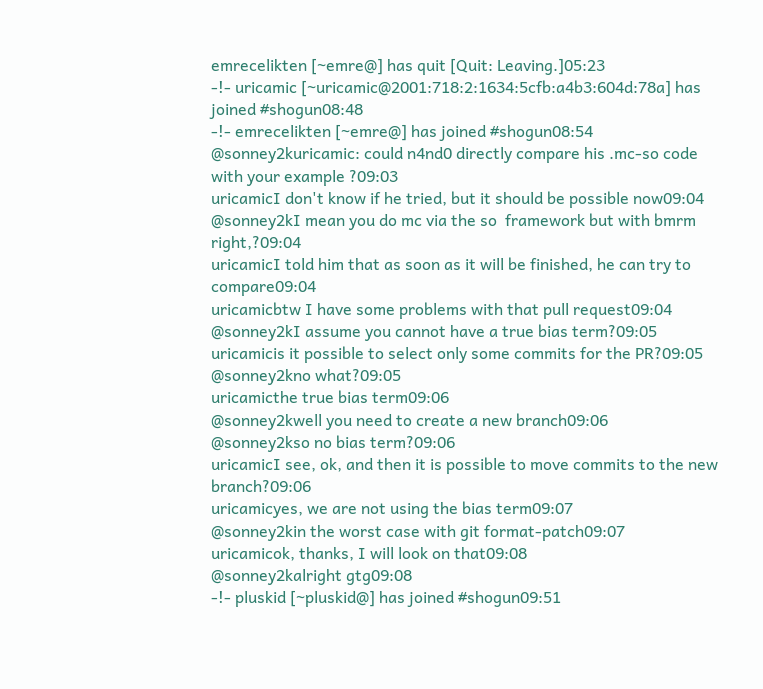emrecelikten [~emre@] has quit [Quit: Leaving.]05:23
-!- uricamic [~uricamic@2001:718:2:1634:5cfb:a4b3:604d:78a] has joined #shogun08:48
-!- emrecelikten [~emre@] has joined #shogun08:54
@sonney2kuricamic: could n4nd0 directly compare his .mc-so code with your example ?09:03
uricamicI don't know if he tried, but it should be possible now09:04
@sonney2kI mean you do mc via the so  framework but with bmrm right,?09:04
uricamicI told him that as soon as it will be finished, he can try to compare09:04
uricamicbtw I have some problems with that pull request09:04
@sonney2kI assume you cannot have a true bias term?09:05
uricamicis it possible to select only some commits for the PR?09:05
@sonney2kno what?09:05
uricamicthe true bias term09:06
@sonney2kwell you need to create a new branch09:06
@sonney2kso no bias term?09:06
uricamicI see, ok, and then it is possible to move commits to the new branch?09:06
uricamicyes, we are not using the bias term09:07
@sonney2kin the worst case with git format-patch09:07
uricamicok, thanks, I will look on that09:08
@sonney2kalright gtg09:08
-!- pluskid [~pluskid@] has joined #shogun09:51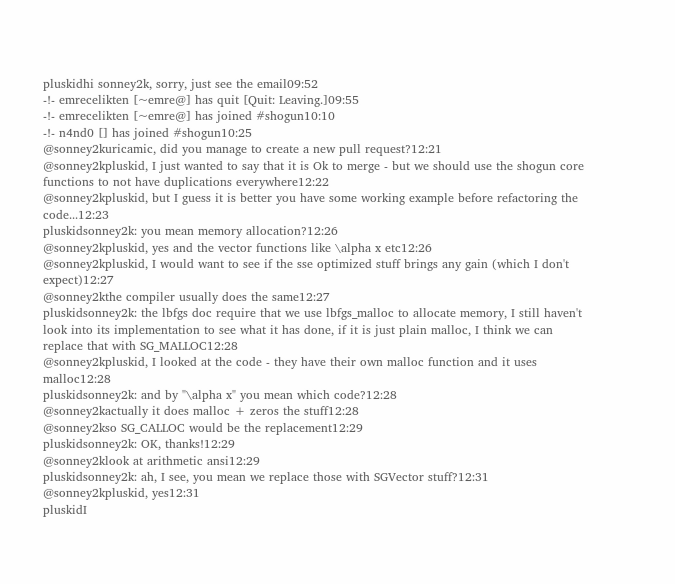pluskidhi sonney2k, sorry, just see the email09:52
-!- emrecelikten [~emre@] has quit [Quit: Leaving.]09:55
-!- emrecelikten [~emre@] has joined #shogun10:10
-!- n4nd0 [] has joined #shogun10:25
@sonney2kuricamic, did you manage to create a new pull request?12:21
@sonney2kpluskid, I just wanted to say that it is Ok to merge - but we should use the shogun core functions to not have duplications everywhere12:22
@sonney2kpluskid, but I guess it is better you have some working example before refactoring the code...12:23
pluskidsonney2k: you mean memory allocation?12:26
@sonney2kpluskid, yes and the vector functions like \alpha x etc12:26
@sonney2kpluskid, I would want to see if the sse optimized stuff brings any gain (which I don't expect)12:27
@sonney2kthe compiler usually does the same12:27
pluskidsonney2k: the lbfgs doc require that we use lbfgs_malloc to allocate memory, I still haven't look into its implementation to see what it has done, if it is just plain malloc, I think we can replace that with SG_MALLOC12:28
@sonney2kpluskid, I looked at the code - they have their own malloc function and it uses malloc12:28
pluskidsonney2k: and by "\alpha x" you mean which code?12:28
@sonney2kactually it does malloc + zeros the stuff12:28
@sonney2kso SG_CALLOC would be the replacement12:29
pluskidsonney2k: OK, thanks!12:29
@sonney2klook at arithmetic ansi12:29
pluskidsonney2k: ah, I see, you mean we replace those with SGVector stuff?12:31
@sonney2kpluskid, yes12:31
pluskidI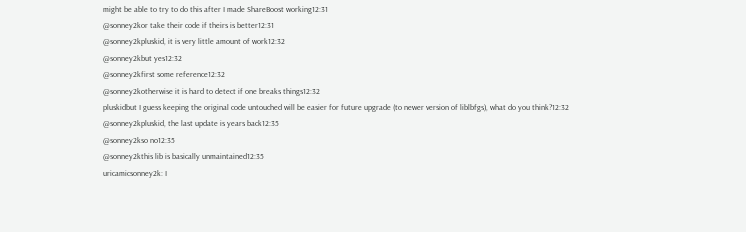might be able to try to do this after I made ShareBoost working12:31
@sonney2kor take their code if theirs is better12:31
@sonney2kpluskid, it is very little amount of work12:32
@sonney2kbut yes12:32
@sonney2kfirst some reference12:32
@sonney2kotherwise it is hard to detect if one breaks things12:32
pluskidbut I guess keeping the original code untouched will be easier for future upgrade (to newer version of liblbfgs), what do you think?12:32
@sonney2kpluskid, the last update is years back12:35
@sonney2kso no12:35
@sonney2kthis lib is basically unmaintained12:35
uricamicsonney2k: I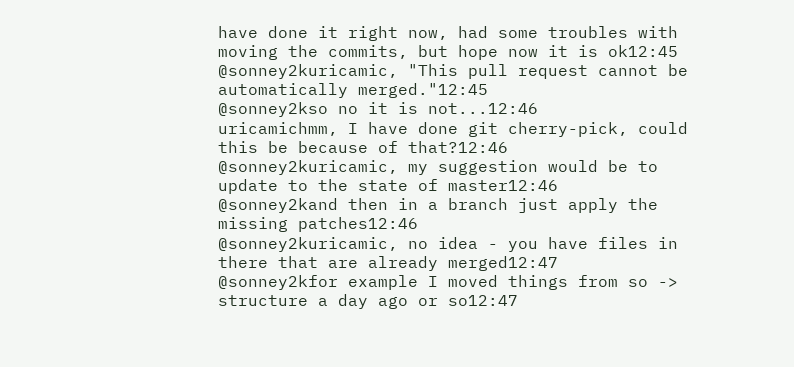have done it right now, had some troubles with moving the commits, but hope now it is ok12:45
@sonney2kuricamic, "This pull request cannot be automatically merged."12:45
@sonney2kso no it is not...12:46
uricamichmm, I have done git cherry-pick, could this be because of that?12:46
@sonney2kuricamic, my suggestion would be to update to the state of master12:46
@sonney2kand then in a branch just apply the missing patches12:46
@sonney2kuricamic, no idea - you have files in there that are already merged12:47
@sonney2kfor example I moved things from so -> structure a day ago or so12:47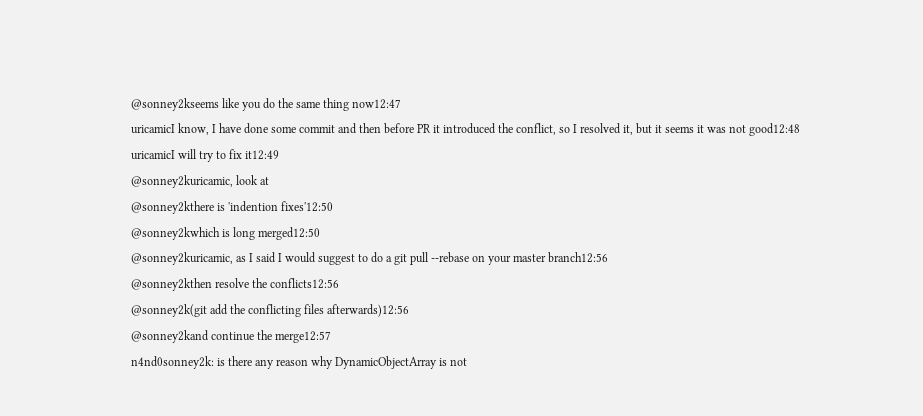@sonney2kseems like you do the same thing now12:47
uricamicI know, I have done some commit and then before PR it introduced the conflict, so I resolved it, but it seems it was not good12:48
uricamicI will try to fix it12:49
@sonney2kuricamic, look at
@sonney2kthere is 'indention fixes'12:50
@sonney2kwhich is long merged12:50
@sonney2kuricamic, as I said I would suggest to do a git pull --rebase on your master branch12:56
@sonney2kthen resolve the conflicts12:56
@sonney2k(git add the conflicting files afterwards)12:56
@sonney2kand continue the merge12:57
n4nd0sonney2k: is there any reason why DynamicObjectArray is not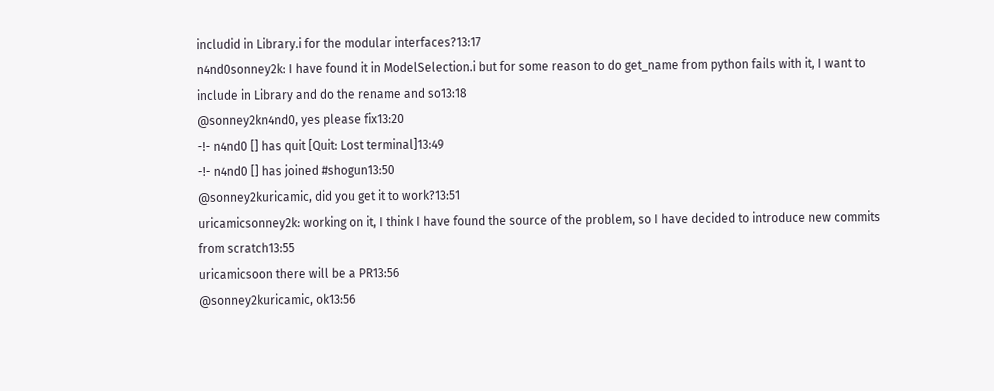includid in Library.i for the modular interfaces?13:17
n4nd0sonney2k: I have found it in ModelSelection.i but for some reason to do get_name from python fails with it, I want to include in Library and do the rename and so13:18
@sonney2kn4nd0, yes please fix13:20
-!- n4nd0 [] has quit [Quit: Lost terminal]13:49
-!- n4nd0 [] has joined #shogun13:50
@sonney2kuricamic, did you get it to work?13:51
uricamicsonney2k: working on it, I think I have found the source of the problem, so I have decided to introduce new commits from scratch13:55
uricamicsoon there will be a PR13:56
@sonney2kuricamic, ok13:56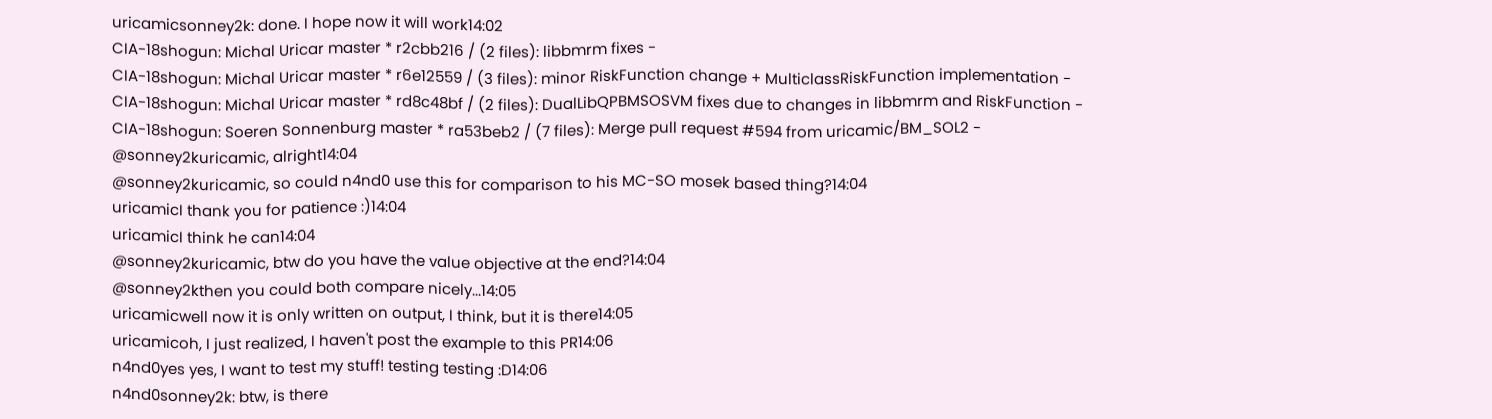uricamicsonney2k: done. I hope now it will work14:02
CIA-18shogun: Michal Uricar master * r2cbb216 / (2 files): libbmrm fixes -
CIA-18shogun: Michal Uricar master * r6e12559 / (3 files): minor RiskFunction change + MulticlassRiskFunction implementation -
CIA-18shogun: Michal Uricar master * rd8c48bf / (2 files): DualLibQPBMSOSVM fixes due to changes in libbmrm and RiskFunction -
CIA-18shogun: Soeren Sonnenburg master * ra53beb2 / (7 files): Merge pull request #594 from uricamic/BM_SOL2 -
@sonney2kuricamic, alright14:04
@sonney2kuricamic, so could n4nd0 use this for comparison to his MC-SO mosek based thing?14:04
uricamicI thank you for patience :)14:04
uricamicI think he can14:04
@sonney2kuricamic, btw do you have the value objective at the end?14:04
@sonney2kthen you could both compare nicely...14:05
uricamicwell now it is only written on output, I think, but it is there14:05
uricamicoh, I just realized, I haven't post the example to this PR14:06
n4nd0yes yes, I want to test my stuff! testing testing :D14:06
n4nd0sonney2k: btw, is there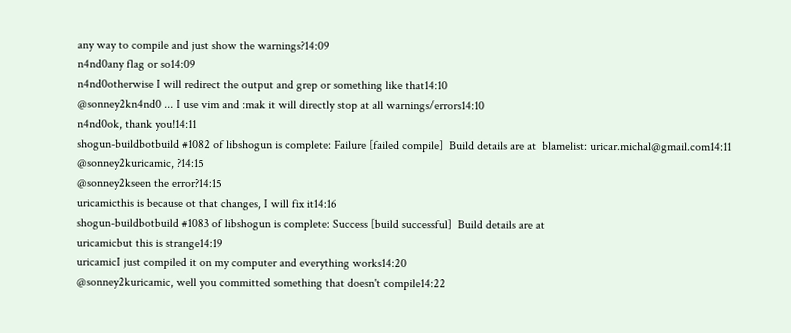any way to compile and just show the warnings?14:09
n4nd0any flag or so14:09
n4nd0otherwise I will redirect the output and grep or something like that14:10
@sonney2kn4nd0 ... I use vim and :mak it will directly stop at all warnings/errors14:10
n4nd0ok, thank you!14:11
shogun-buildbotbuild #1082 of libshogun is complete: Failure [failed compile]  Build details are at  blamelist: uricar.michal@gmail.com14:11
@sonney2kuricamic, ?14:15
@sonney2kseen the error?14:15
uricamicthis is because ot that changes, I will fix it14:16
shogun-buildbotbuild #1083 of libshogun is complete: Success [build successful]  Build details are at
uricamicbut this is strange14:19
uricamicI just compiled it on my computer and everything works14:20
@sonney2kuricamic, well you committed something that doesn't compile14:22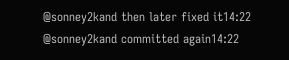@sonney2kand then later fixed it14:22
@sonney2kand committed again14:22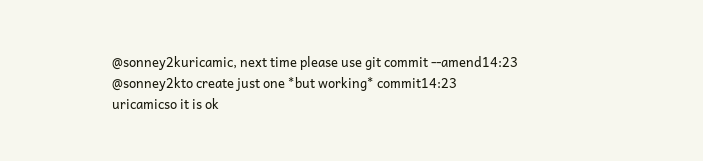@sonney2kuricamic, next time please use git commit --amend14:23
@sonney2kto create just one *but working* commit14:23
uricamicso it is ok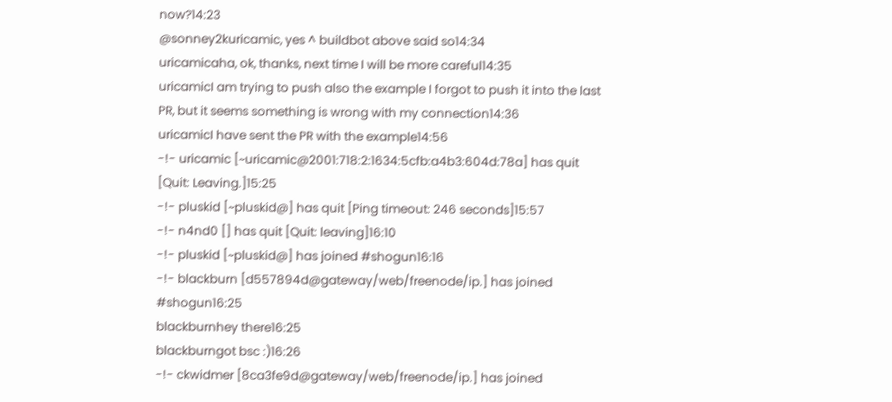now?14:23
@sonney2kuricamic, yes ^ buildbot above said so14:34
uricamicaha, ok, thanks, next time I will be more careful14:35
uricamicI am trying to push also the example I forgot to push it into the last PR, but it seems something is wrong with my connection14:36
uricamicI have sent the PR with the example14:56
-!- uricamic [~uricamic@2001:718:2:1634:5cfb:a4b3:604d:78a] has quit [Quit: Leaving.]15:25
-!- pluskid [~pluskid@] has quit [Ping timeout: 246 seconds]15:57
-!- n4nd0 [] has quit [Quit: leaving]16:10
-!- pluskid [~pluskid@] has joined #shogun16:16
-!- blackburn [d557894d@gateway/web/freenode/ip.] has joined #shogun16:25
blackburnhey there16:25
blackburngot bsc :)16:26
-!- ckwidmer [8ca3fe9d@gateway/web/freenode/ip.] has joined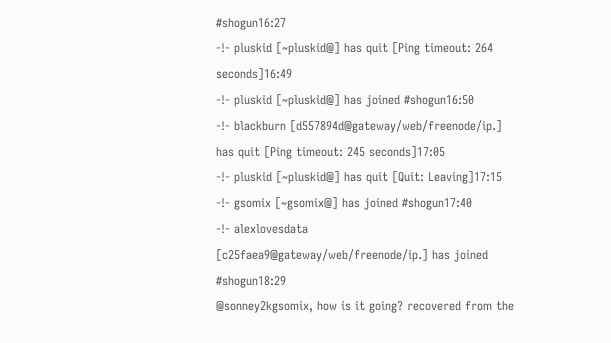#shogun16:27
-!- pluskid [~pluskid@] has quit [Ping timeout: 264 seconds]16:49
-!- pluskid [~pluskid@] has joined #shogun16:50
-!- blackburn [d557894d@gateway/web/freenode/ip.] has quit [Ping timeout: 245 seconds]17:05
-!- pluskid [~pluskid@] has quit [Quit: Leaving]17:15
-!- gsomix [~gsomix@] has joined #shogun17:40
-!- alexlovesdata [c25faea9@gateway/web/freenode/ip.] has joined #shogun18:29
@sonney2kgsomix, how is it going? recovered from the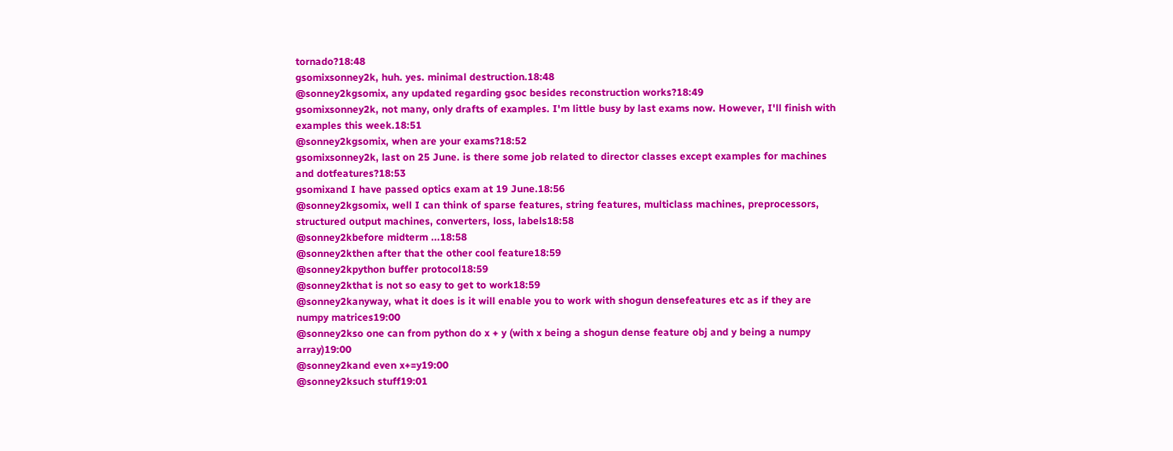tornado?18:48
gsomixsonney2k, huh. yes. minimal destruction.18:48
@sonney2kgsomix, any updated regarding gsoc besides reconstruction works?18:49
gsomixsonney2k, not many, only drafts of examples. I'm little busy by last exams now. However, I'll finish with examples this week.18:51
@sonney2kgsomix, when are your exams?18:52
gsomixsonney2k, last on 25 June. is there some job related to director classes except examples for machines and dotfeatures?18:53
gsomixand I have passed optics exam at 19 June.18:56
@sonney2kgsomix, well I can think of sparse features, string features, multiclass machines, preprocessors, structured output machines, converters, loss, labels18:58
@sonney2kbefore midterm ...18:58
@sonney2kthen after that the other cool feature18:59
@sonney2kpython buffer protocol18:59
@sonney2kthat is not so easy to get to work18:59
@sonney2kanyway, what it does is it will enable you to work with shogun densefeatures etc as if they are numpy matrices19:00
@sonney2kso one can from python do x + y (with x being a shogun dense feature obj and y being a numpy array)19:00
@sonney2kand even x+=y19:00
@sonney2ksuch stuff19:01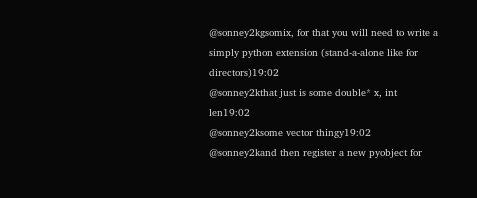@sonney2kgsomix, for that you will need to write a simply python extension (stand-a-alone like for directors)19:02
@sonney2kthat just is some double* x, int len19:02
@sonney2ksome vector thingy19:02
@sonney2kand then register a new pyobject for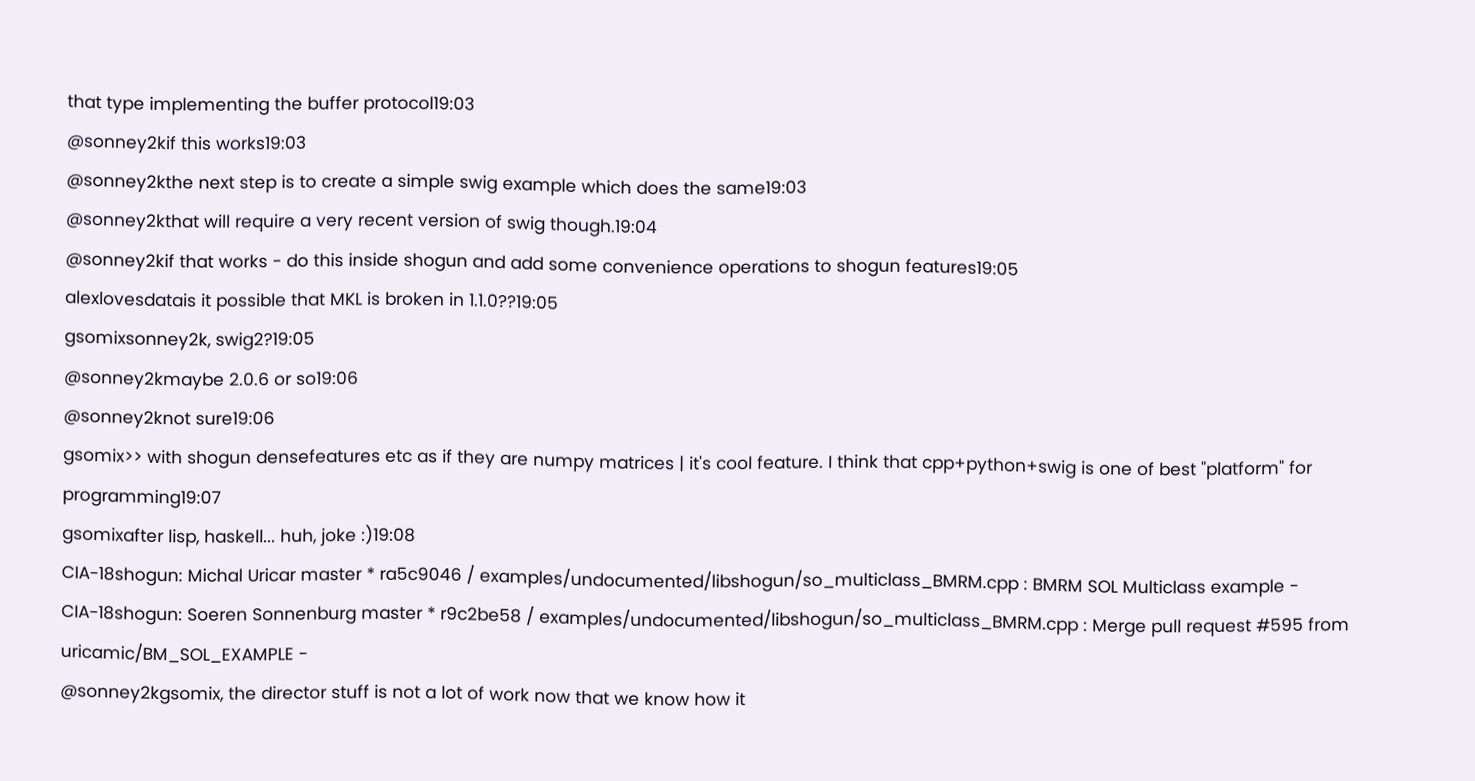that type implementing the buffer protocol19:03
@sonney2kif this works19:03
@sonney2kthe next step is to create a simple swig example which does the same19:03
@sonney2kthat will require a very recent version of swig though.19:04
@sonney2kif that works - do this inside shogun and add some convenience operations to shogun features19:05
alexlovesdatais it possible that MKL is broken in 1.1.0??19:05
gsomixsonney2k, swig2?19:05
@sonney2kmaybe 2.0.6 or so19:06
@sonney2knot sure19:06
gsomix>> with shogun densefeatures etc as if they are numpy matrices | it's cool feature. I think that cpp+python+swig is one of best "platform" for programming19:07
gsomixafter lisp, haskell... huh, joke :)19:08
CIA-18shogun: Michal Uricar master * ra5c9046 / examples/undocumented/libshogun/so_multiclass_BMRM.cpp : BMRM SOL Multiclass example -
CIA-18shogun: Soeren Sonnenburg master * r9c2be58 / examples/undocumented/libshogun/so_multiclass_BMRM.cpp : Merge pull request #595 from uricamic/BM_SOL_EXAMPLE -
@sonney2kgsomix, the director stuff is not a lot of work now that we know how it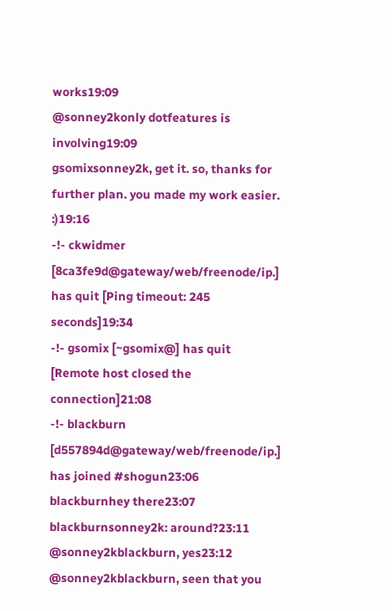works19:09
@sonney2konly dotfeatures is involving19:09
gsomixsonney2k, get it. so, thanks for further plan. you made my work easier. :)19:16
-!- ckwidmer [8ca3fe9d@gateway/web/freenode/ip.] has quit [Ping timeout: 245 seconds]19:34
-!- gsomix [~gsomix@] has quit [Remote host closed the connection]21:08
-!- blackburn [d557894d@gateway/web/freenode/ip.] has joined #shogun23:06
blackburnhey there23:07
blackburnsonney2k: around?23:11
@sonney2kblackburn, yes23:12
@sonney2kblackburn, seen that you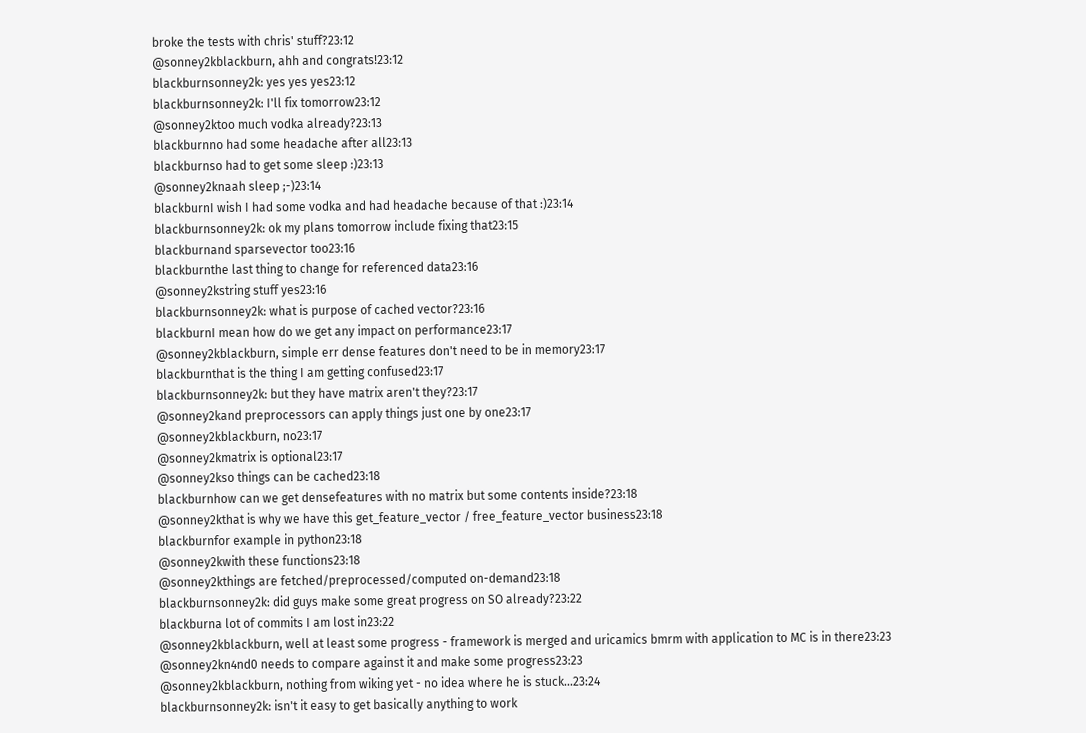broke the tests with chris' stuff?23:12
@sonney2kblackburn, ahh and congrats!23:12
blackburnsonney2k: yes yes yes23:12
blackburnsonney2k: I'll fix tomorrow23:12
@sonney2ktoo much vodka already?23:13
blackburnno had some headache after all23:13
blackburnso had to get some sleep :)23:13
@sonney2knaah sleep ;-)23:14
blackburnI wish I had some vodka and had headache because of that :)23:14
blackburnsonney2k: ok my plans tomorrow include fixing that23:15
blackburnand sparsevector too23:16
blackburnthe last thing to change for referenced data23:16
@sonney2kstring stuff yes23:16
blackburnsonney2k: what is purpose of cached vector?23:16
blackburnI mean how do we get any impact on performance23:17
@sonney2kblackburn, simple err dense features don't need to be in memory23:17
blackburnthat is the thing I am getting confused23:17
blackburnsonney2k: but they have matrix aren't they?23:17
@sonney2kand preprocessors can apply things just one by one23:17
@sonney2kblackburn, no23:17
@sonney2kmatrix is optional23:17
@sonney2kso things can be cached23:18
blackburnhow can we get densefeatures with no matrix but some contents inside?23:18
@sonney2kthat is why we have this get_feature_vector / free_feature_vector business23:18
blackburnfor example in python23:18
@sonney2kwith these functions23:18
@sonney2kthings are fetched/preprocessed/computed on-demand23:18
blackburnsonney2k: did guys make some great progress on SO already?23:22
blackburna lot of commits I am lost in23:22
@sonney2kblackburn, well at least some progress - framework is merged and uricamics bmrm with application to MC is in there23:23
@sonney2kn4nd0 needs to compare against it and make some progress23:23
@sonney2kblackburn, nothing from wiking yet - no idea where he is stuck...23:24
blackburnsonney2k: isn't it easy to get basically anything to work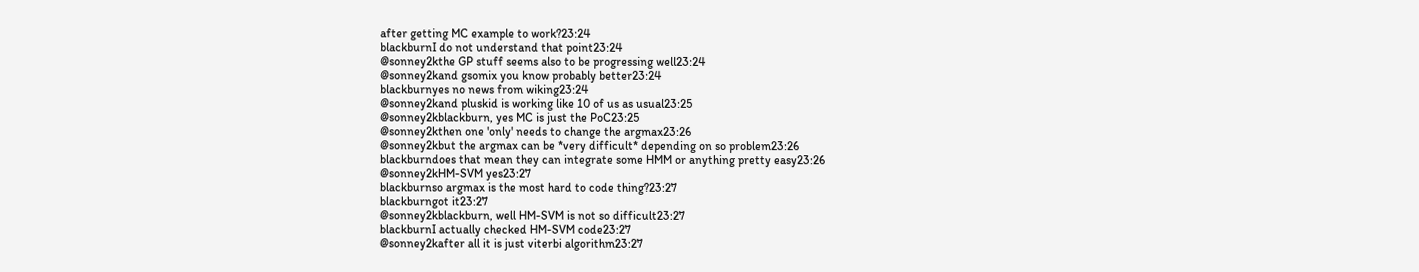after getting MC example to work?23:24
blackburnI do not understand that point23:24
@sonney2kthe GP stuff seems also to be progressing well23:24
@sonney2kand gsomix you know probably better23:24
blackburnyes no news from wiking23:24
@sonney2kand pluskid is working like 10 of us as usual23:25
@sonney2kblackburn, yes MC is just the PoC23:25
@sonney2kthen one 'only' needs to change the argmax23:26
@sonney2kbut the argmax can be *very difficult* depending on so problem23:26
blackburndoes that mean they can integrate some HMM or anything pretty easy23:26
@sonney2kHM-SVM yes23:27
blackburnso argmax is the most hard to code thing?23:27
blackburngot it23:27
@sonney2kblackburn, well HM-SVM is not so difficult23:27
blackburnI actually checked HM-SVM code23:27
@sonney2kafter all it is just viterbi algorithm23:27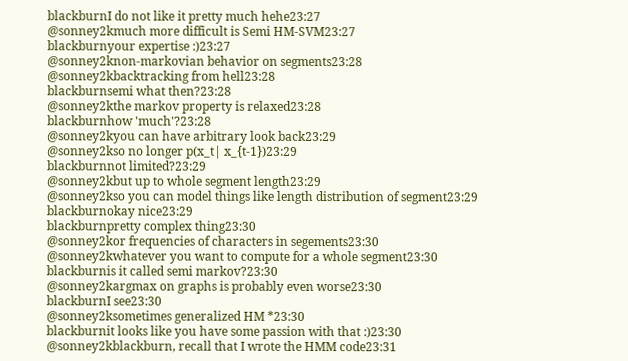blackburnI do not like it pretty much hehe23:27
@sonney2kmuch more difficult is Semi HM-SVM23:27
blackburnyour expertise :)23:27
@sonney2knon-markovian behavior on segments23:28
@sonney2kbacktracking from hell23:28
blackburnsemi what then?23:28
@sonney2kthe markov property is relaxed23:28
blackburnhow 'much'?23:28
@sonney2kyou can have arbitrary look back23:29
@sonney2kso no longer p(x_t| x_{t-1})23:29
blackburnnot limited?23:29
@sonney2kbut up to whole segment length23:29
@sonney2kso you can model things like length distribution of segment23:29
blackburnokay nice23:29
blackburnpretty complex thing23:30
@sonney2kor frequencies of characters in segements23:30
@sonney2kwhatever you want to compute for a whole segment23:30
blackburnis it called semi markov?23:30
@sonney2kargmax on graphs is probably even worse23:30
blackburnI see23:30
@sonney2ksometimes generalized HM *23:30
blackburnit looks like you have some passion with that :)23:30
@sonney2kblackburn, recall that I wrote the HMM code23:31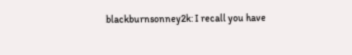blackburnsonney2k: I recall you have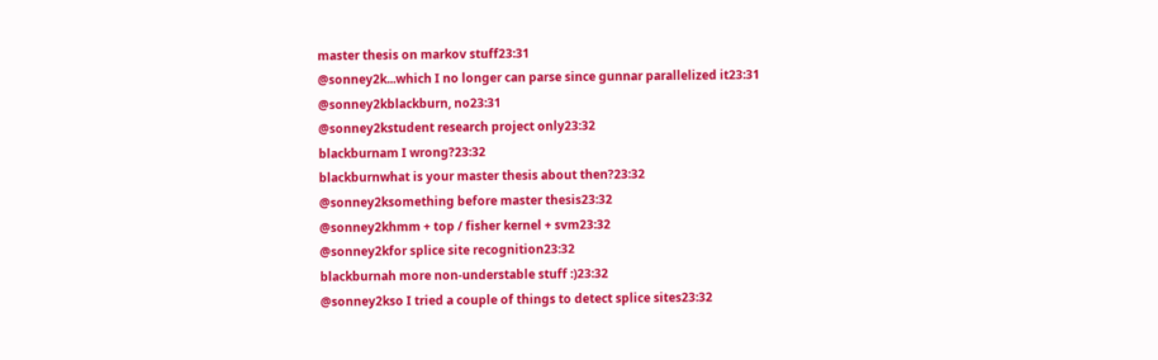master thesis on markov stuff23:31
@sonney2k...which I no longer can parse since gunnar parallelized it23:31
@sonney2kblackburn, no23:31
@sonney2kstudent research project only23:32
blackburnam I wrong?23:32
blackburnwhat is your master thesis about then?23:32
@sonney2ksomething before master thesis23:32
@sonney2khmm + top / fisher kernel + svm23:32
@sonney2kfor splice site recognition23:32
blackburnah more non-understable stuff :)23:32
@sonney2kso I tried a couple of things to detect splice sites23:32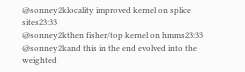@sonney2klocality improved kernel on splice sites23:33
@sonney2kthen fisher/top kernel on hmms23:33
@sonney2kand this in the end evolved into the weighted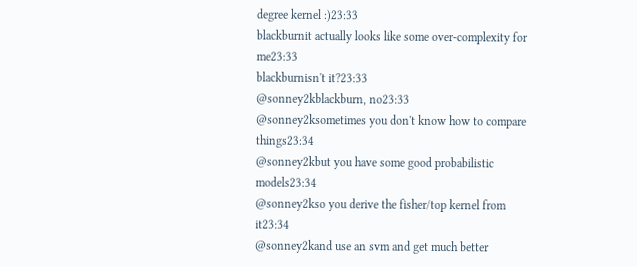degree kernel :)23:33
blackburnit actually looks like some over-complexity for me23:33
blackburnisn't it?23:33
@sonney2kblackburn, no23:33
@sonney2ksometimes you don't know how to compare things23:34
@sonney2kbut you have some good probabilistic models23:34
@sonney2kso you derive the fisher/top kernel from it23:34
@sonney2kand use an svm and get much better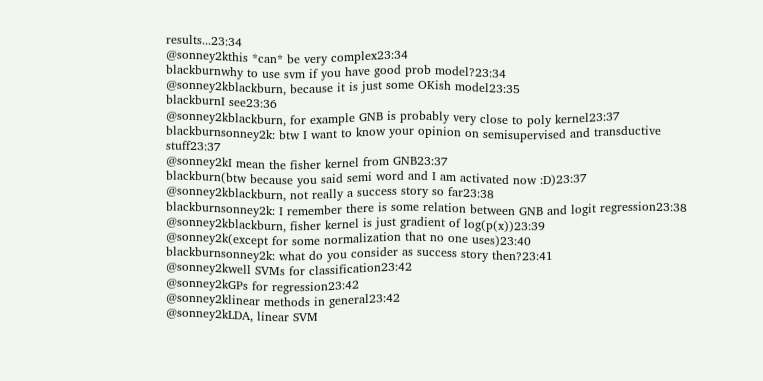results...23:34
@sonney2kthis *can* be very complex23:34
blackburnwhy to use svm if you have good prob model?23:34
@sonney2kblackburn, because it is just some OKish model23:35
blackburnI see23:36
@sonney2kblackburn, for example GNB is probably very close to poly kernel23:37
blackburnsonney2k: btw I want to know your opinion on semisupervised and transductive stuff23:37
@sonney2kI mean the fisher kernel from GNB23:37
blackburn(btw because you said semi word and I am activated now :D)23:37
@sonney2kblackburn, not really a success story so far23:38
blackburnsonney2k: I remember there is some relation between GNB and logit regression23:38
@sonney2kblackburn, fisher kernel is just gradient of log(p(x))23:39
@sonney2k(except for some normalization that no one uses)23:40
blackburnsonney2k: what do you consider as success story then?23:41
@sonney2kwell SVMs for classification23:42
@sonney2kGPs for regression23:42
@sonney2klinear methods in general23:42
@sonney2kLDA, linear SVM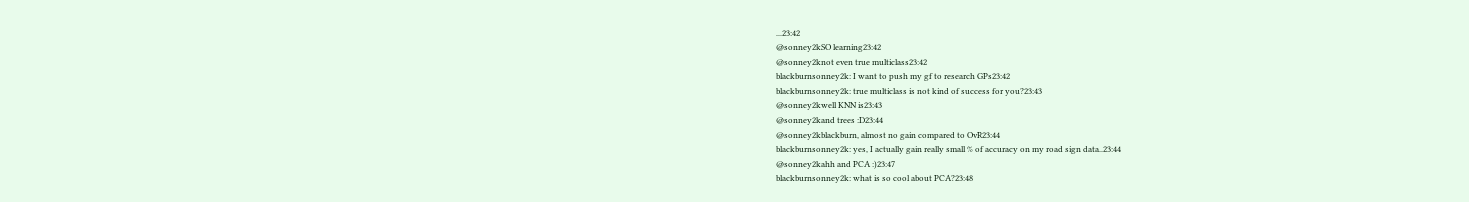...23:42
@sonney2kSO learning23:42
@sonney2knot even true multiclass23:42
blackburnsonney2k: I want to push my gf to research GPs23:42
blackburnsonney2k: true multiclass is not kind of success for you?23:43
@sonney2kwell KNN is23:43
@sonney2kand trees :D23:44
@sonney2kblackburn, almost no gain compared to OvR23:44
blackburnsonney2k: yes, I actually gain really small % of accuracy on my road sign data..23:44
@sonney2kahh and PCA :)23:47
blackburnsonney2k: what is so cool about PCA?23:48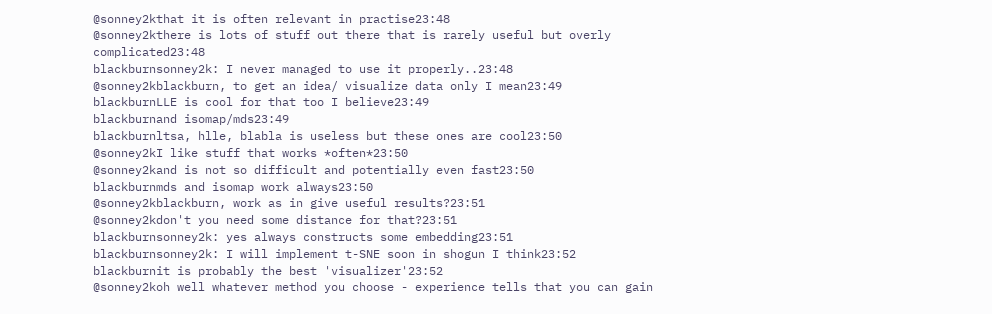@sonney2kthat it is often relevant in practise23:48
@sonney2kthere is lots of stuff out there that is rarely useful but overly complicated23:48
blackburnsonney2k: I never managed to use it properly..23:48
@sonney2kblackburn, to get an idea/ visualize data only I mean23:49
blackburnLLE is cool for that too I believe23:49
blackburnand isomap/mds23:49
blackburnltsa, hlle, blabla is useless but these ones are cool23:50
@sonney2kI like stuff that works *often*23:50
@sonney2kand is not so difficult and potentially even fast23:50
blackburnmds and isomap work always23:50
@sonney2kblackburn, work as in give useful results?23:51
@sonney2kdon't you need some distance for that?23:51
blackburnsonney2k: yes always constructs some embedding23:51
blackburnsonney2k: I will implement t-SNE soon in shogun I think23:52
blackburnit is probably the best 'visualizer'23:52
@sonney2koh well whatever method you choose - experience tells that you can gain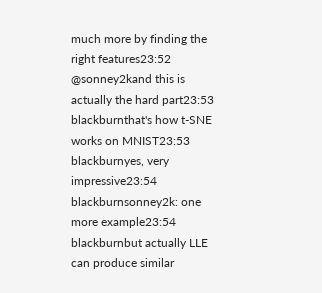much more by finding the right features23:52
@sonney2kand this is actually the hard part23:53
blackburnthat's how t-SNE works on MNIST23:53
blackburnyes, very impressive23:54
blackburnsonney2k: one more example23:54
blackburnbut actually LLE can produce similar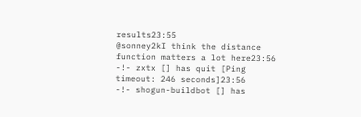results23:55
@sonney2kI think the distance function matters a lot here23:56
-!- zxtx [] has quit [Ping timeout: 246 seconds]23:56
-!- shogun-buildbot [] has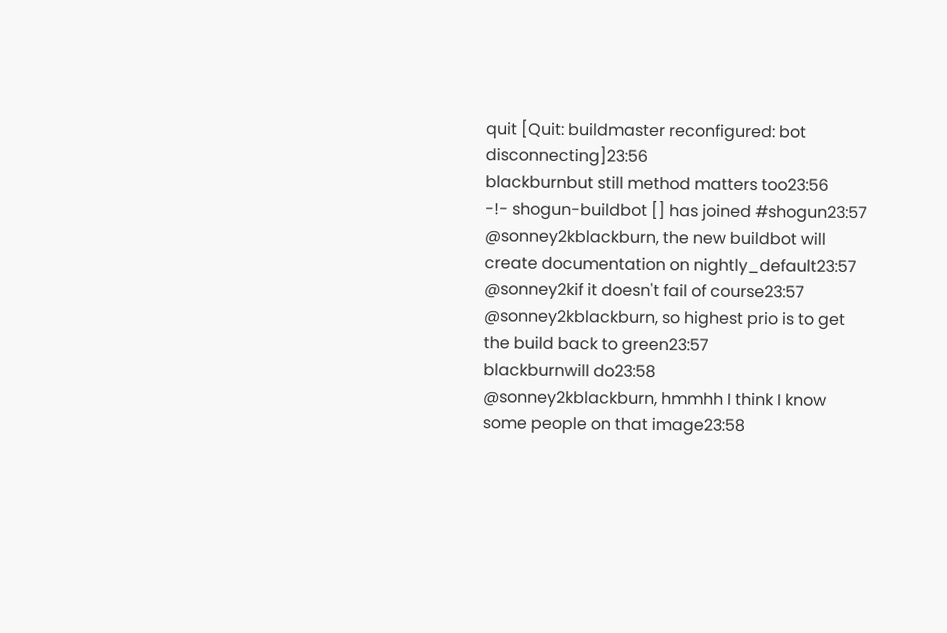quit [Quit: buildmaster reconfigured: bot disconnecting]23:56
blackburnbut still method matters too23:56
-!- shogun-buildbot [] has joined #shogun23:57
@sonney2kblackburn, the new buildbot will create documentation on nightly_default23:57
@sonney2kif it doesn't fail of course23:57
@sonney2kblackburn, so highest prio is to get the build back to green23:57
blackburnwill do23:58
@sonney2kblackburn, hmmhh I think I know some people on that image23:58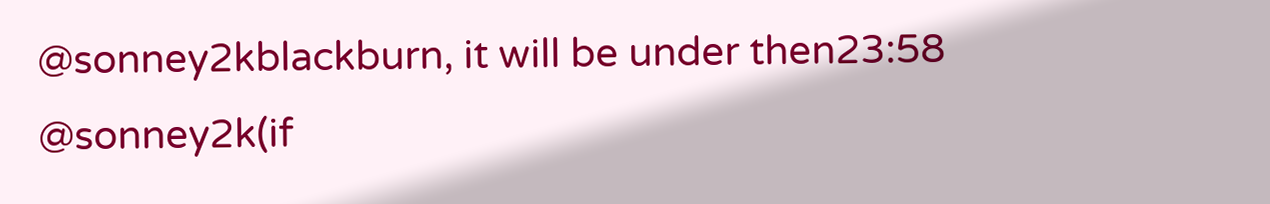@sonney2kblackburn, it will be under then23:58
@sonney2k(if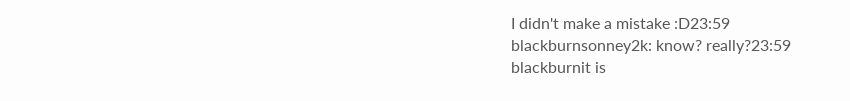I didn't make a mistake :D23:59
blackburnsonney2k: know? really?23:59
blackburnit is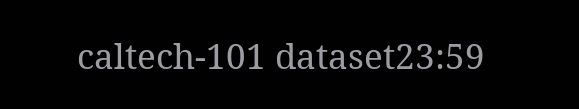caltech-101 dataset23:59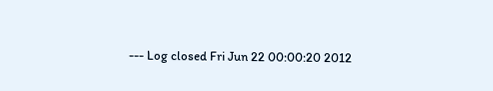--- Log closed Fri Jun 22 00:00:20 2012